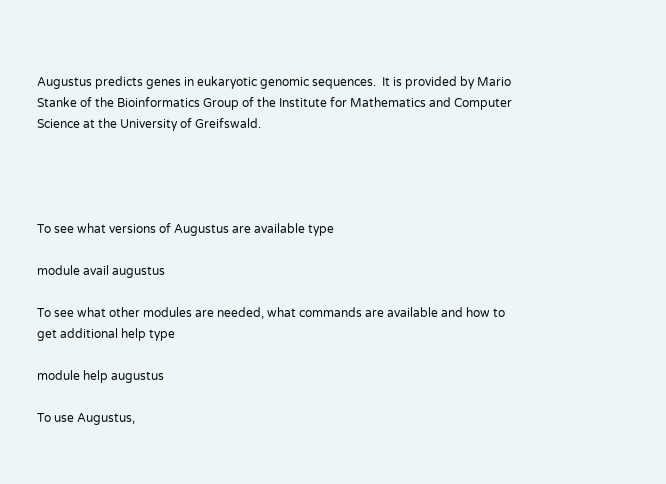Augustus predicts genes in eukaryotic genomic sequences.  It is provided by Mario Stanke of the Bioinformatics Group of the Institute for Mathematics and Computer Science at the University of Greifswald.




To see what versions of Augustus are available type

module avail augustus

To see what other modules are needed, what commands are available and how to get additional help type

module help augustus

To use Augustus,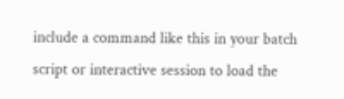include a command like this in your batch script or interactive session to load the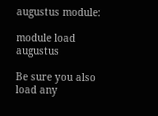augustus module:

module load augustus

Be sure you also load any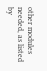other modules needed, as listed by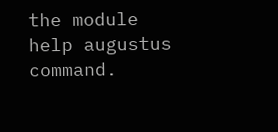the module help augustus command.